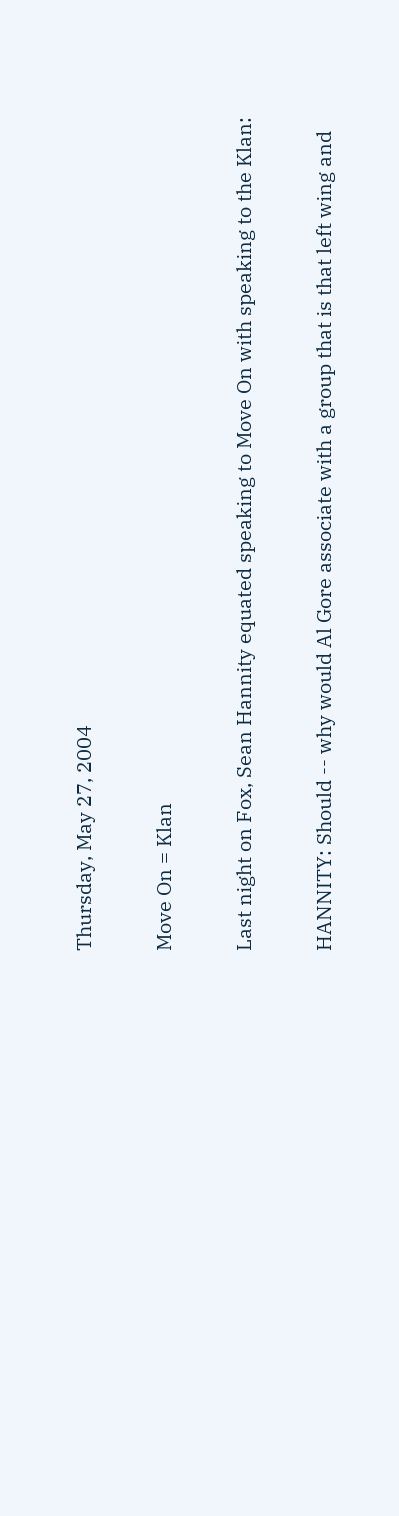Thursday, May 27, 2004

Move On = Klan

Last night on Fox, Sean Hannity equated speaking to Move On with speaking to the Klan:

HANNITY: Should -- why would Al Gore associate with a group that is that left wing and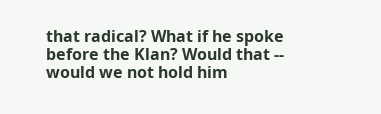that radical? What if he spoke before the Klan? Would that -- would we not hold him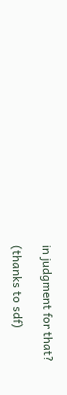in judgment for that?

(thanks to sdf)